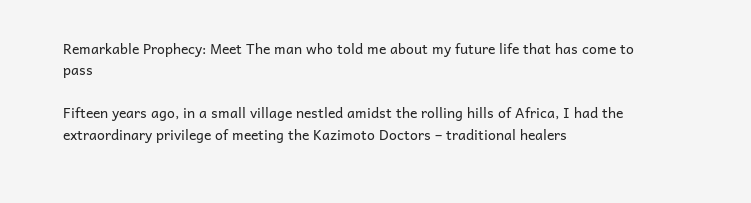Remarkable Prophecy: Meet The man who told me about my future life that has come to pass

Fifteen years ago, in a small village nestled amidst the rolling hills of Africa, I had the extraordinary privilege of meeting the Kazimoto Doctors – traditional healers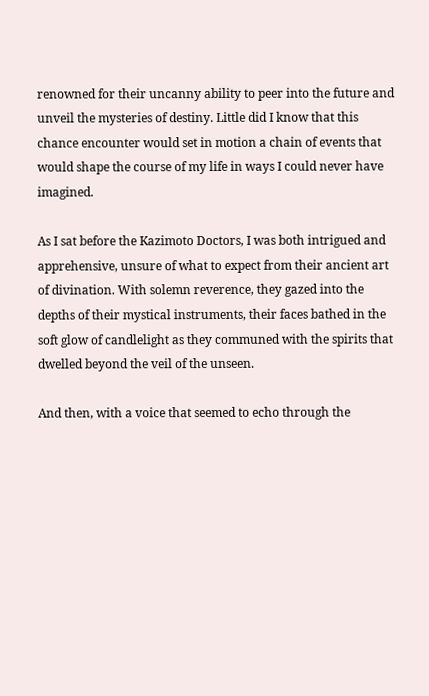renowned for their uncanny ability to peer into the future and unveil the mysteries of destiny. Little did I know that this chance encounter would set in motion a chain of events that would shape the course of my life in ways I could never have imagined.

As I sat before the Kazimoto Doctors, I was both intrigued and apprehensive, unsure of what to expect from their ancient art of divination. With solemn reverence, they gazed into the depths of their mystical instruments, their faces bathed in the soft glow of candlelight as they communed with the spirits that dwelled beyond the veil of the unseen.

And then, with a voice that seemed to echo through the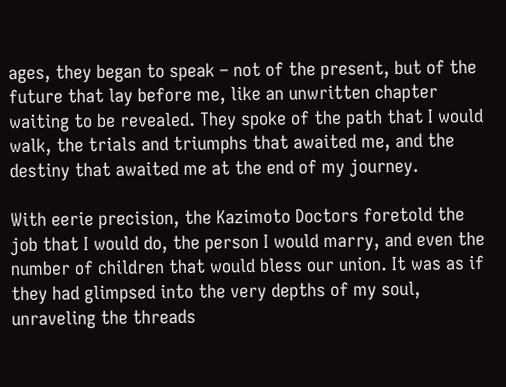ages, they began to speak – not of the present, but of the future that lay before me, like an unwritten chapter waiting to be revealed. They spoke of the path that I would walk, the trials and triumphs that awaited me, and the destiny that awaited me at the end of my journey.

With eerie precision, the Kazimoto Doctors foretold the job that I would do, the person I would marry, and even the number of children that would bless our union. It was as if they had glimpsed into the very depths of my soul, unraveling the threads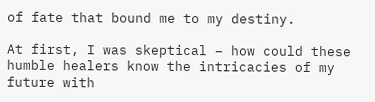of fate that bound me to my destiny.

At first, I was skeptical – how could these humble healers know the intricacies of my future with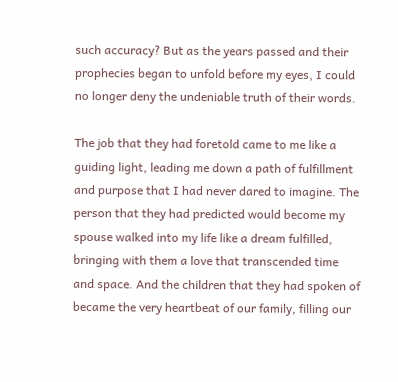such accuracy? But as the years passed and their prophecies began to unfold before my eyes, I could no longer deny the undeniable truth of their words.

The job that they had foretold came to me like a guiding light, leading me down a path of fulfillment and purpose that I had never dared to imagine. The person that they had predicted would become my spouse walked into my life like a dream fulfilled, bringing with them a love that transcended time and space. And the children that they had spoken of became the very heartbeat of our family, filling our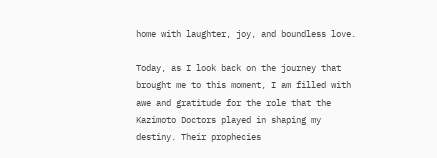home with laughter, joy, and boundless love.

Today, as I look back on the journey that brought me to this moment, I am filled with awe and gratitude for the role that the Kazimoto Doctors played in shaping my destiny. Their prophecies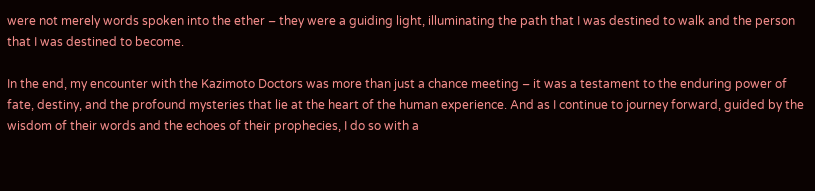were not merely words spoken into the ether – they were a guiding light, illuminating the path that I was destined to walk and the person that I was destined to become.

In the end, my encounter with the Kazimoto Doctors was more than just a chance meeting – it was a testament to the enduring power of fate, destiny, and the profound mysteries that lie at the heart of the human experience. And as I continue to journey forward, guided by the wisdom of their words and the echoes of their prophecies, I do so with a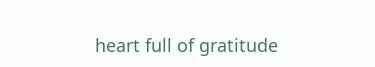heart full of gratitude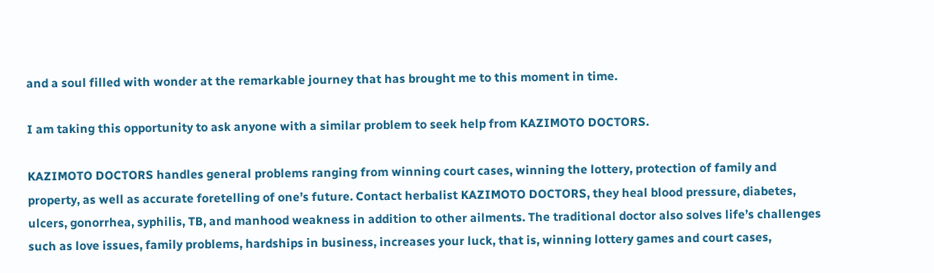and a soul filled with wonder at the remarkable journey that has brought me to this moment in time.

I am taking this opportunity to ask anyone with a similar problem to seek help from KAZIMOTO DOCTORS.

KAZIMOTO DOCTORS handles general problems ranging from winning court cases, winning the lottery, protection of family and property, as well as accurate foretelling of one’s future. Contact herbalist KAZIMOTO DOCTORS, they heal blood pressure, diabetes, ulcers, gonorrhea, syphilis, TB, and manhood weakness in addition to other ailments. The traditional doctor also solves life’s challenges such as love issues, family problems, hardships in business, increases your luck, that is, winning lottery games and court cases,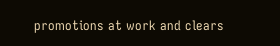promotions at work and clears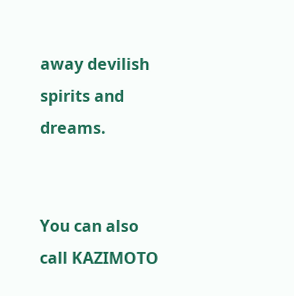away devilish spirits and dreams.


You can also call KAZIMOTO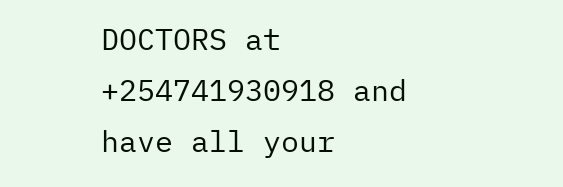DOCTORS at +254741930918 and have all your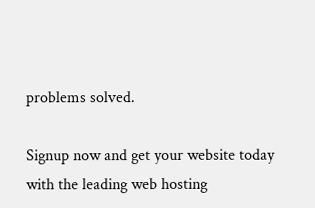problems solved.

Signup now and get your website today with the leading web hosting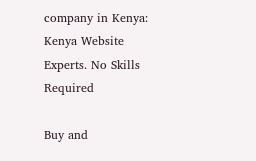company in Kenya: Kenya Website Experts. No Skills Required

Buy and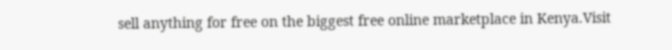sell anything for free on the biggest free online marketplace in Kenya.Visit